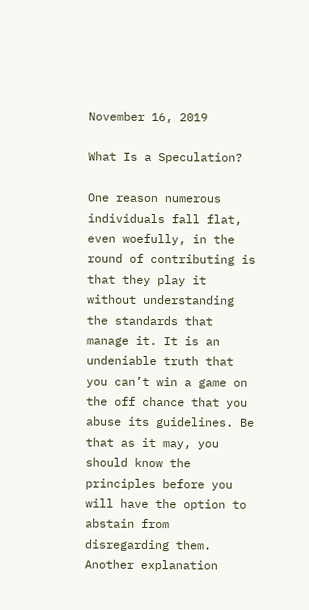November 16, 2019

What Is a Speculation?

One reason numerous individuals fall flat, even woefully, in the round of contributing is that they play it without understanding the standards that manage it. It is an undeniable truth that you can’t win a game on the off chance that you abuse its guidelines. Be that as it may, you should know the principles before you will have the option to abstain from disregarding them. Another explanation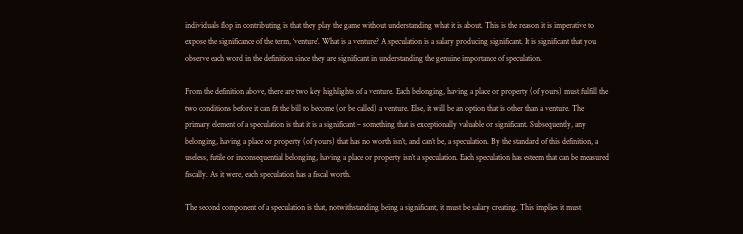individuals flop in contributing is that they play the game without understanding what it is about. This is the reason it is imperative to expose the significance of the term, ‘venture’. What is a venture? A speculation is a salary producing significant. It is significant that you observe each word in the definition since they are significant in understanding the genuine importance of speculation.

From the definition above, there are two key highlights of a venture. Each belonging, having a place or property (of yours) must fulfill the two conditions before it can fit the bill to become (or be called) a venture. Else, it will be an option that is other than a venture. The primary element of a speculation is that it is a significant – something that is exceptionally valuable or significant. Subsequently, any belonging, having a place or property (of yours) that has no worth isn’t, and can’t be, a speculation. By the standard of this definition, a useless, futile or inconsequential belonging, having a place or property isn’t a speculation. Each speculation has esteem that can be measured fiscally. As it were, each speculation has a fiscal worth.

The second component of a speculation is that, notwithstanding being a significant, it must be salary creating. This implies it must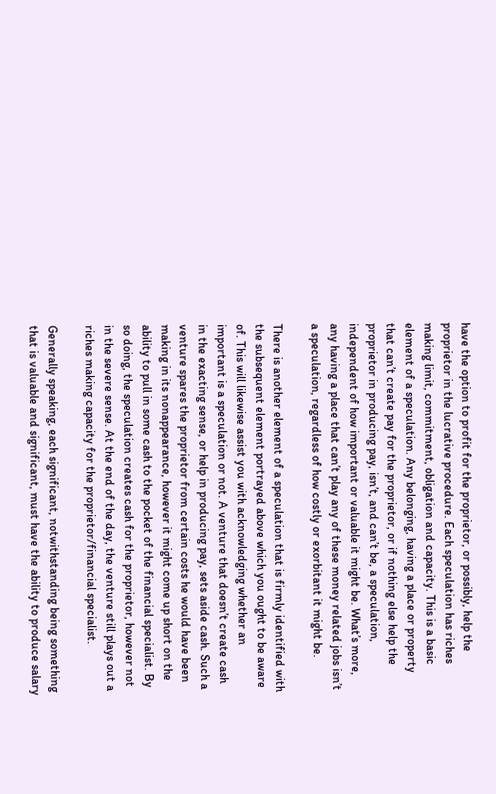have the option to profit for the proprietor, or possibly, help the proprietor in the lucrative procedure. Each speculation has riches making limit, commitment, obligation and capacity. This is a basic element of a speculation. Any belonging, having a place or property that can’t create pay for the proprietor, or if nothing else help the proprietor in producing pay, isn’t, and can’t be, a speculation, independent of how important or valuable it might be. What’s more, any having a place that can’t play any of these money related jobs isn’t a speculation, regardless of how costly or exorbitant it might be.

There is another element of a speculation that is firmly identified with the subsequent element portrayed above which you ought to be aware of. This will likewise assist you with acknowledging whether an important is a speculation or not. A venture that doesn’t create cash in the exacting sense, or help in producing pay, sets aside cash. Such a venture spares the proprietor from certain costs he would have been making in its nonappearance, however it might come up short on the ability to pull in some cash to the pocket of the financial specialist. By so doing, the speculation creates cash for the proprietor, however not in the severe sense. At the end of the day, the venture still plays out a riches making capacity for the proprietor/financial specialist.

Generally speaking, each significant, notwithstanding being something that is valuable and significant, must have the ability to produce salary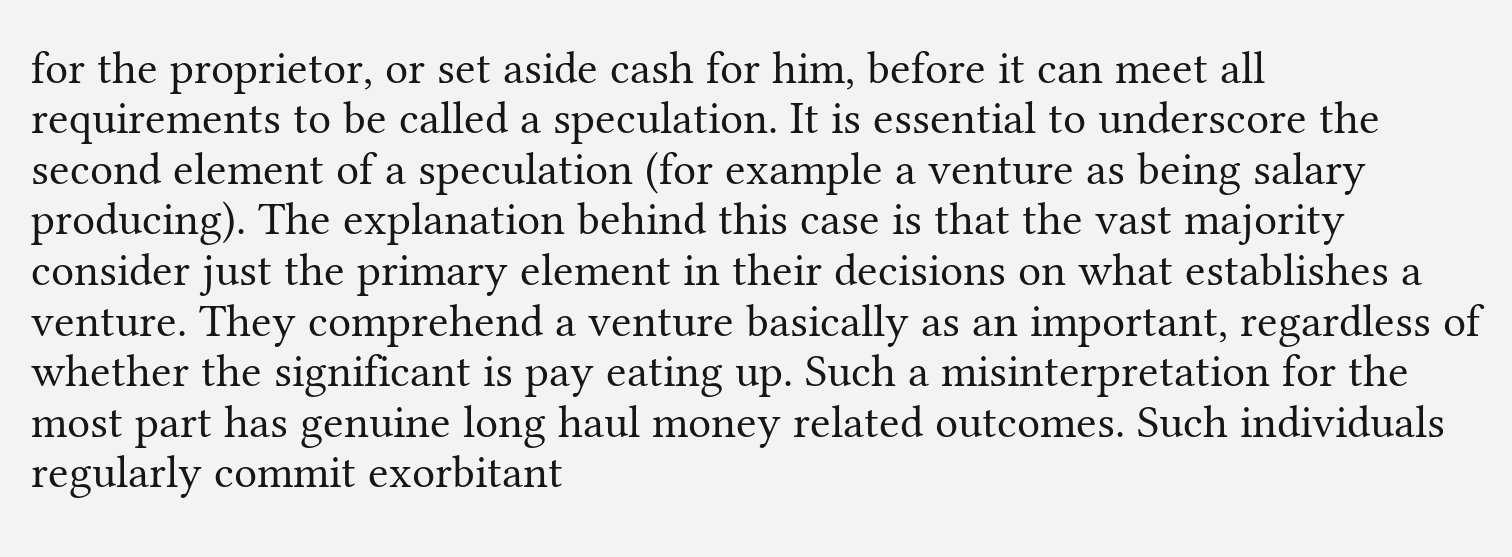for the proprietor, or set aside cash for him, before it can meet all requirements to be called a speculation. It is essential to underscore the second element of a speculation (for example a venture as being salary producing). The explanation behind this case is that the vast majority consider just the primary element in their decisions on what establishes a venture. They comprehend a venture basically as an important, regardless of whether the significant is pay eating up. Such a misinterpretation for the most part has genuine long haul money related outcomes. Such individuals regularly commit exorbitant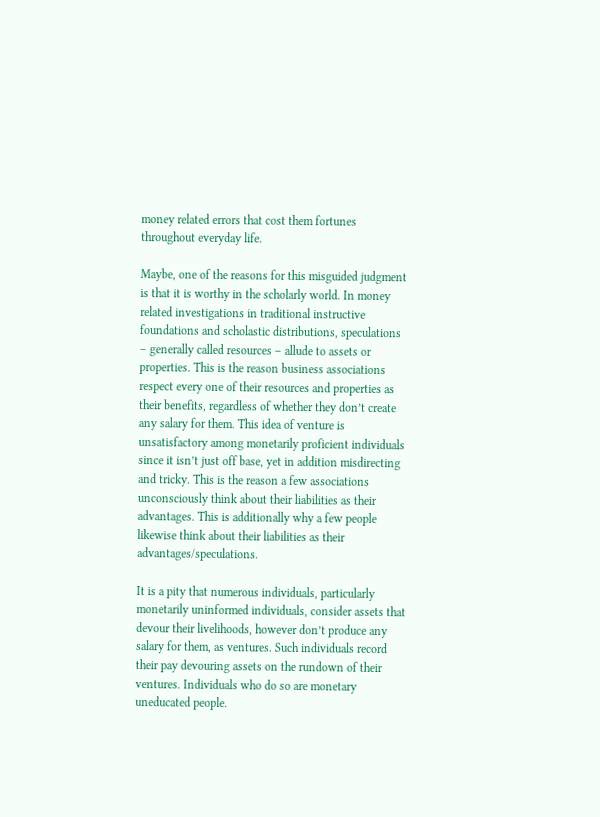money related errors that cost them fortunes throughout everyday life.

Maybe, one of the reasons for this misguided judgment is that it is worthy in the scholarly world. In money related investigations in traditional instructive foundations and scholastic distributions, speculations – generally called resources – allude to assets or properties. This is the reason business associations respect every one of their resources and properties as their benefits, regardless of whether they don’t create any salary for them. This idea of venture is unsatisfactory among monetarily proficient individuals since it isn’t just off base, yet in addition misdirecting and tricky. This is the reason a few associations unconsciously think about their liabilities as their advantages. This is additionally why a few people likewise think about their liabilities as their advantages/speculations.

It is a pity that numerous individuals, particularly monetarily uninformed individuals, consider assets that devour their livelihoods, however don’t produce any salary for them, as ventures. Such individuals record their pay devouring assets on the rundown of their ventures. Individuals who do so are monetary uneducated people.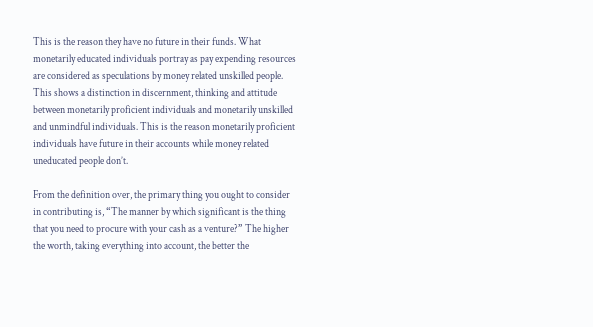This is the reason they have no future in their funds. What monetarily educated individuals portray as pay expending resources are considered as speculations by money related unskilled people. This shows a distinction in discernment, thinking and attitude between monetarily proficient individuals and monetarily unskilled and unmindful individuals. This is the reason monetarily proficient individuals have future in their accounts while money related uneducated people don’t.

From the definition over, the primary thing you ought to consider in contributing is, “The manner by which significant is the thing that you need to procure with your cash as a venture?” The higher the worth, taking everything into account, the better the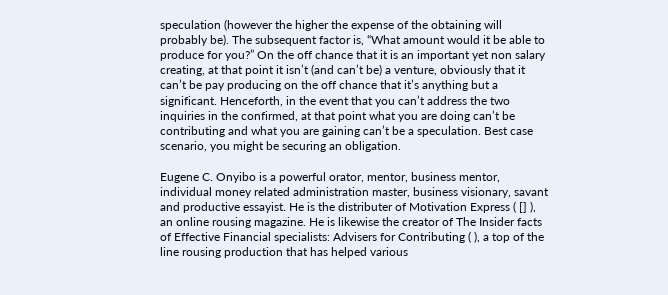speculation (however the higher the expense of the obtaining will probably be). The subsequent factor is, “What amount would it be able to produce for you?” On the off chance that it is an important yet non salary creating, at that point it isn’t (and can’t be) a venture, obviously that it can’t be pay producing on the off chance that it’s anything but a significant. Henceforth, in the event that you can’t address the two inquiries in the confirmed, at that point what you are doing can’t be contributing and what you are gaining can’t be a speculation. Best case scenario, you might be securing an obligation.

Eugene C. Onyibo is a powerful orator, mentor, business mentor, individual money related administration master, business visionary, savant and productive essayist. He is the distributer of Motivation Express ( [] ), an online rousing magazine. He is likewise the creator of The Insider facts of Effective Financial specialists: Advisers for Contributing ( ), a top of the line rousing production that has helped various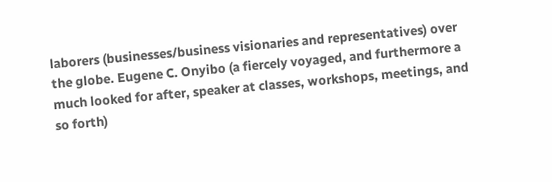laborers (businesses/business visionaries and representatives) over the globe. Eugene C. Onyibo (a fiercely voyaged, and furthermore a much looked for after, speaker at classes, workshops, meetings, and so forth)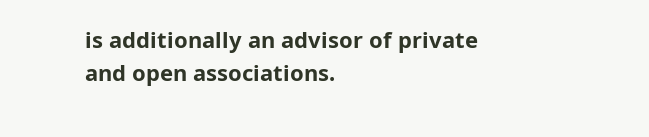is additionally an advisor of private and open associations.